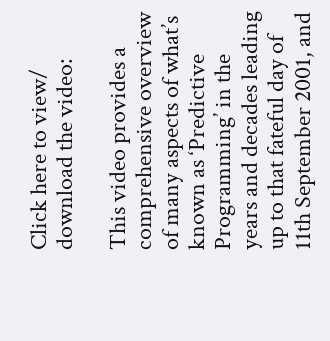Click here to view/ download the video:

This video provides a comprehensive overview of many aspects of what’s known as ‘Predictive Programming’ in the years and decades leading up to that fateful day of 11th September 2001, and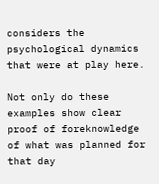considers the psychological dynamics that were at play here.

Not only do these examples show clear proof of foreknowledge of what was planned for that day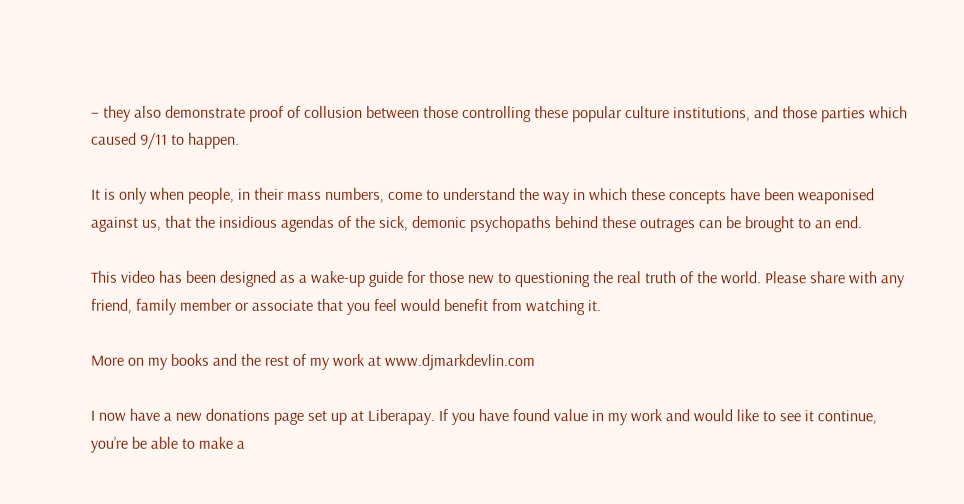– they also demonstrate proof of collusion between those controlling these popular culture institutions, and those parties which caused 9/11 to happen.

It is only when people, in their mass numbers, come to understand the way in which these concepts have been weaponised against us, that the insidious agendas of the sick, demonic psychopaths behind these outrages can be brought to an end.

This video has been designed as a wake-up guide for those new to questioning the real truth of the world. Please share with any friend, family member or associate that you feel would benefit from watching it.

More on my books and the rest of my work at www.djmarkdevlin.com

I now have a new donations page set up at Liberapay. If you have found value in my work and would like to see it continue, you’re be able to make a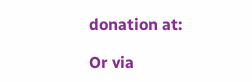donation at:

Or via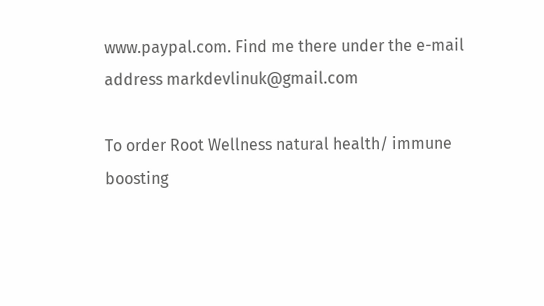www.paypal.com. Find me there under the e-mail address markdevlinuk@gmail.com

To order Root Wellness natural health/ immune boosting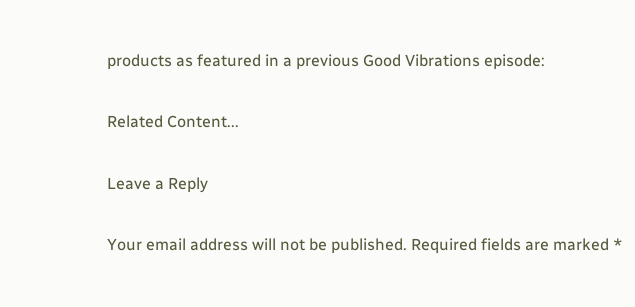products as featured in a previous Good Vibrations episode:

Related Content...

Leave a Reply

Your email address will not be published. Required fields are marked *